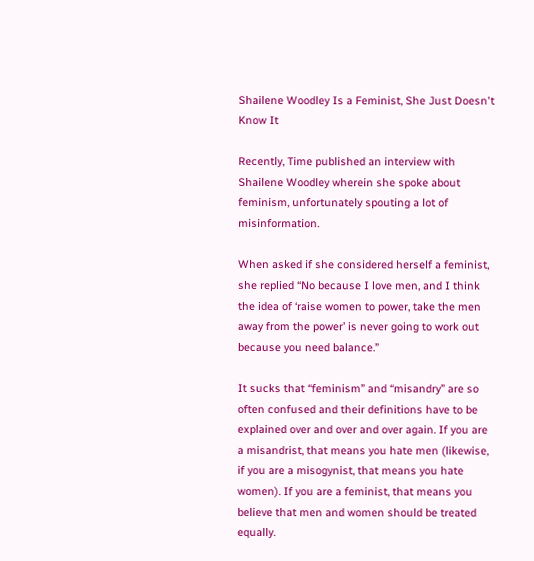Shailene Woodley Is a Feminist, She Just Doesn't Know It

Recently, Time published an interview with Shailene Woodley wherein she spoke about feminism, unfortunately spouting a lot of misinformation.

When asked if she considered herself a feminist, she replied “No because I love men, and I think the idea of ‘raise women to power, take the men away from the power’ is never going to work out because you need balance.”

It sucks that “feminism” and “misandry” are so often confused and their definitions have to be explained over and over and over again. If you are a misandrist, that means you hate men (likewise, if you are a misogynist, that means you hate women). If you are a feminist, that means you believe that men and women should be treated equally.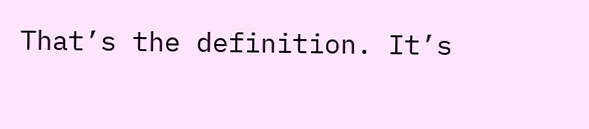That’s the definition. It’s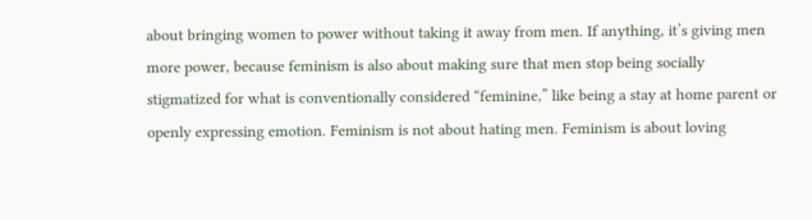about bringing women to power without taking it away from men. If anything, it’s giving men more power, because feminism is also about making sure that men stop being socially stigmatized for what is conventionally considered “feminine,” like being a stay at home parent or openly expressing emotion. Feminism is not about hating men. Feminism is about loving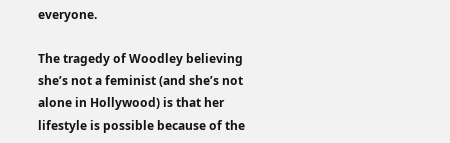everyone.

The tragedy of Woodley believing she’s not a feminist (and she’s not alone in Hollywood) is that her lifestyle is possible because of the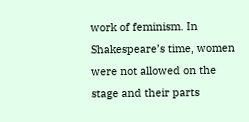work of feminism. In Shakespeare’s time, women were not allowed on the stage and their parts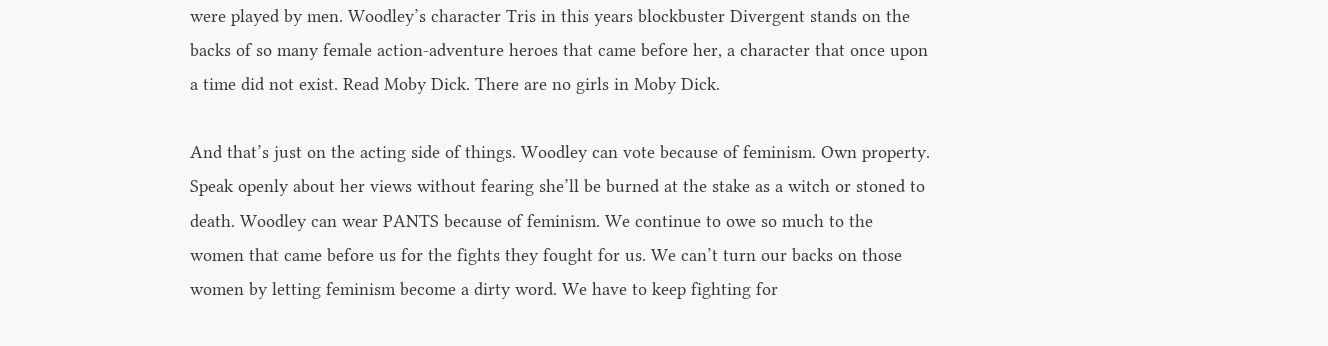were played by men. Woodley’s character Tris in this years blockbuster Divergent stands on the backs of so many female action-adventure heroes that came before her, a character that once upon a time did not exist. Read Moby Dick. There are no girls in Moby Dick.

And that’s just on the acting side of things. Woodley can vote because of feminism. Own property. Speak openly about her views without fearing she’ll be burned at the stake as a witch or stoned to death. Woodley can wear PANTS because of feminism. We continue to owe so much to the women that came before us for the fights they fought for us. We can’t turn our backs on those women by letting feminism become a dirty word. We have to keep fighting for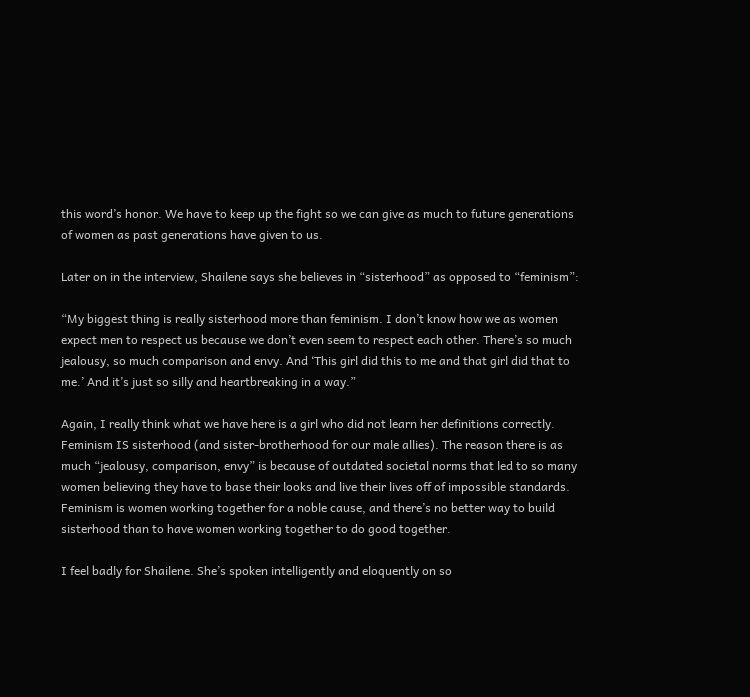this word’s honor. We have to keep up the fight so we can give as much to future generations of women as past generations have given to us.

Later on in the interview, Shailene says she believes in “sisterhood” as opposed to “feminism”:

“My biggest thing is really sisterhood more than feminism. I don’t know how we as women expect men to respect us because we don’t even seem to respect each other. There’s so much jealousy, so much comparison and envy. And ‘This girl did this to me and that girl did that to me.’ And it’s just so silly and heartbreaking in a way.”

Again, I really think what we have here is a girl who did not learn her definitions correctly. Feminism IS sisterhood (and sister-brotherhood for our male allies). The reason there is as much “jealousy, comparison, envy” is because of outdated societal norms that led to so many women believing they have to base their looks and live their lives off of impossible standards. Feminism is women working together for a noble cause, and there’s no better way to build sisterhood than to have women working together to do good together.

I feel badly for Shailene. She’s spoken intelligently and eloquently on so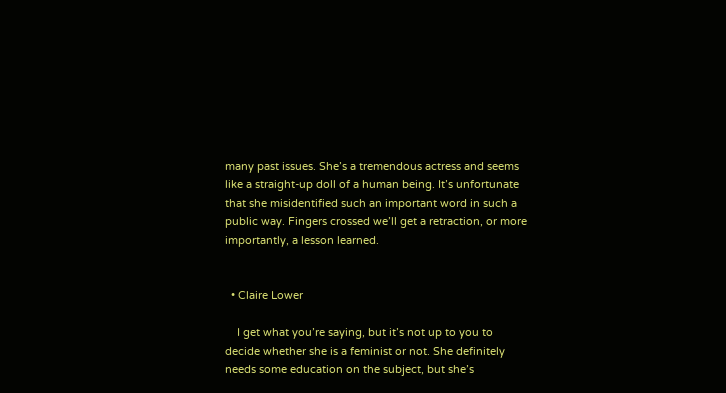many past issues. She’s a tremendous actress and seems like a straight-up doll of a human being. It’s unfortunate that she misidentified such an important word in such a public way. Fingers crossed we’ll get a retraction, or more importantly, a lesson learned.


  • Claire Lower

    I get what you’re saying, but it’s not up to you to decide whether she is a feminist or not. She definitely needs some education on the subject, but she’s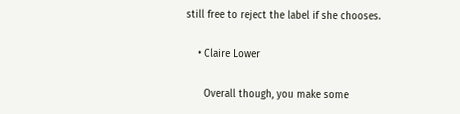still free to reject the label if she chooses.

    • Claire Lower

      Overall though, you make some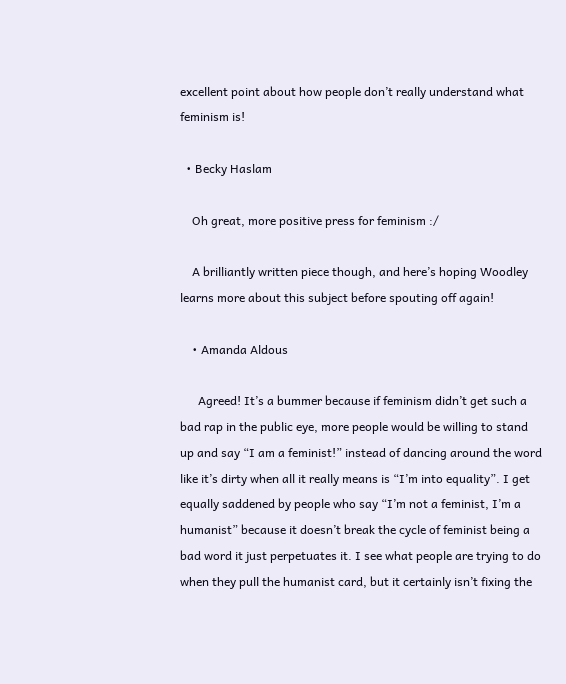excellent point about how people don’t really understand what feminism is!

  • Becky Haslam

    Oh great, more positive press for feminism :/

    A brilliantly written piece though, and here’s hoping Woodley learns more about this subject before spouting off again!

    • Amanda Aldous

      Agreed! It’s a bummer because if feminism didn’t get such a bad rap in the public eye, more people would be willing to stand up and say “I am a feminist!” instead of dancing around the word like it’s dirty when all it really means is “I’m into equality”. I get equally saddened by people who say “I’m not a feminist, I’m a humanist” because it doesn’t break the cycle of feminist being a bad word it just perpetuates it. I see what people are trying to do when they pull the humanist card, but it certainly isn’t fixing the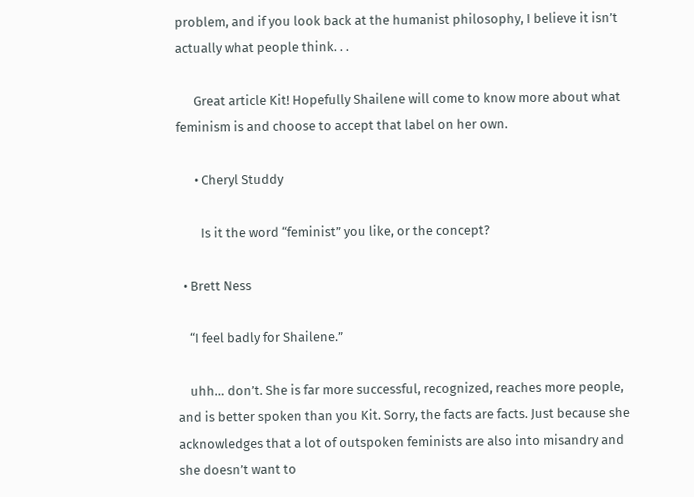problem, and if you look back at the humanist philosophy, I believe it isn’t actually what people think. . .

      Great article Kit! Hopefully Shailene will come to know more about what feminism is and choose to accept that label on her own.

      • Cheryl Studdy

        Is it the word “feminist” you like, or the concept?

  • Brett Ness

    “I feel badly for Shailene.”

    uhh… don’t. She is far more successful, recognized, reaches more people, and is better spoken than you Kit. Sorry, the facts are facts. Just because she acknowledges that a lot of outspoken feminists are also into misandry and she doesn’t want to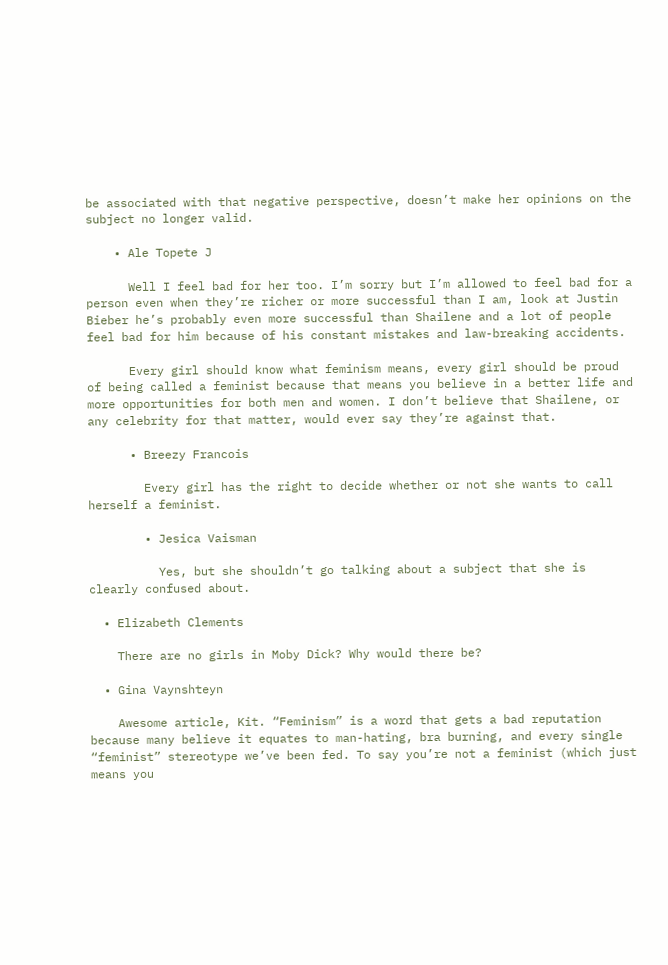be associated with that negative perspective, doesn’t make her opinions on the subject no longer valid.

    • Ale Topete J

      Well I feel bad for her too. I’m sorry but I’m allowed to feel bad for a person even when they’re richer or more successful than I am, look at Justin Bieber he’s probably even more successful than Shailene and a lot of people feel bad for him because of his constant mistakes and law-breaking accidents.

      Every girl should know what feminism means, every girl should be proud of being called a feminist because that means you believe in a better life and more opportunities for both men and women. I don’t believe that Shailene, or any celebrity for that matter, would ever say they’re against that.

      • Breezy Francois

        Every girl has the right to decide whether or not she wants to call herself a feminist.

        • Jesica Vaisman

          Yes, but she shouldn’t go talking about a subject that she is clearly confused about.

  • Elizabeth Clements

    There are no girls in Moby Dick? Why would there be?

  • Gina Vaynshteyn

    Awesome article, Kit. “Feminism” is a word that gets a bad reputation because many believe it equates to man-hating, bra burning, and every single “feminist” stereotype we’ve been fed. To say you’re not a feminist (which just means you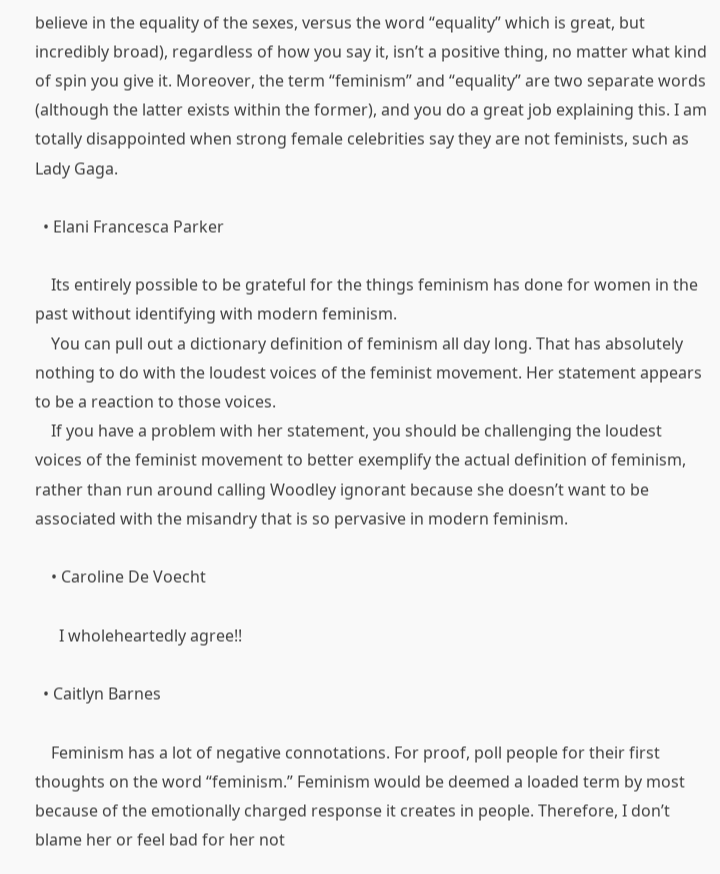believe in the equality of the sexes, versus the word “equality” which is great, but incredibly broad), regardless of how you say it, isn’t a positive thing, no matter what kind of spin you give it. Moreover, the term “feminism” and “equality” are two separate words (although the latter exists within the former), and you do a great job explaining this. I am totally disappointed when strong female celebrities say they are not feminists, such as Lady Gaga.

  • Elani Francesca Parker

    Its entirely possible to be grateful for the things feminism has done for women in the past without identifying with modern feminism.
    You can pull out a dictionary definition of feminism all day long. That has absolutely nothing to do with the loudest voices of the feminist movement. Her statement appears to be a reaction to those voices.
    If you have a problem with her statement, you should be challenging the loudest voices of the feminist movement to better exemplify the actual definition of feminism, rather than run around calling Woodley ignorant because she doesn’t want to be associated with the misandry that is so pervasive in modern feminism.

    • Caroline De Voecht

      I wholeheartedly agree!!

  • Caitlyn Barnes

    Feminism has a lot of negative connotations. For proof, poll people for their first thoughts on the word “feminism.” Feminism would be deemed a loaded term by most because of the emotionally charged response it creates in people. Therefore, I don’t blame her or feel bad for her not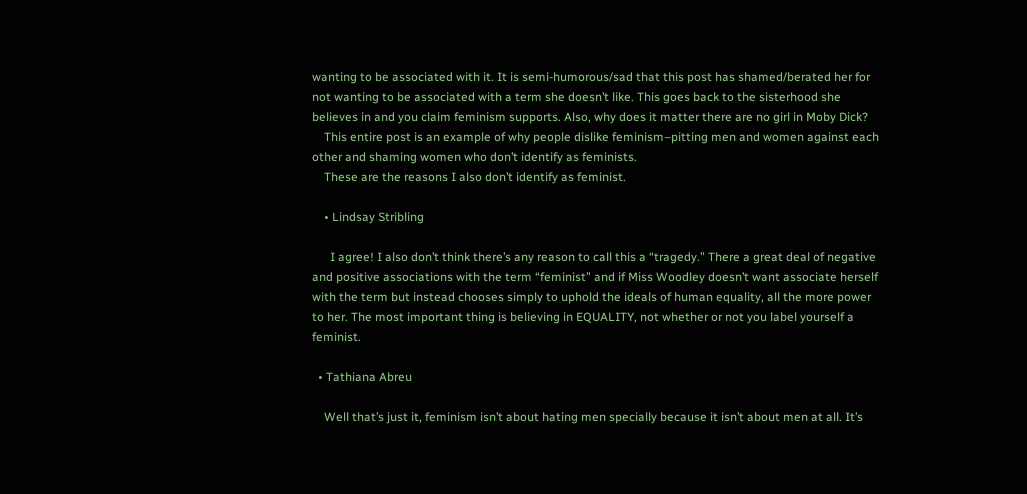wanting to be associated with it. It is semi-humorous/sad that this post has shamed/berated her for not wanting to be associated with a term she doesn’t like. This goes back to the sisterhood she believes in and you claim feminism supports. Also, why does it matter there are no girl in Moby Dick?
    This entire post is an example of why people dislike feminism–pitting men and women against each other and shaming women who don’t identify as feminists.
    These are the reasons I also don’t identify as feminist.

    • Lindsay Stribling

      I agree! I also don’t think there’s any reason to call this a “tragedy.” There a great deal of negative and positive associations with the term “feminist” and if Miss Woodley doesn’t want associate herself with the term but instead chooses simply to uphold the ideals of human equality, all the more power to her. The most important thing is believing in EQUALITY, not whether or not you label yourself a feminist.

  • Tathiana Abreu

    Well that’s just it, feminism isn’t about hating men specially because it isn’t about men at all. It’s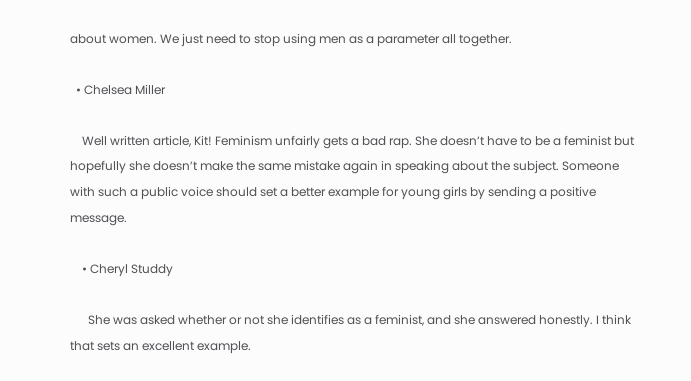about women. We just need to stop using men as a parameter all together.

  • Chelsea Miller

    Well written article, Kit! Feminism unfairly gets a bad rap. She doesn’t have to be a feminist but hopefully she doesn’t make the same mistake again in speaking about the subject. Someone with such a public voice should set a better example for young girls by sending a positive message.

    • Cheryl Studdy

      She was asked whether or not she identifies as a feminist, and she answered honestly. I think that sets an excellent example.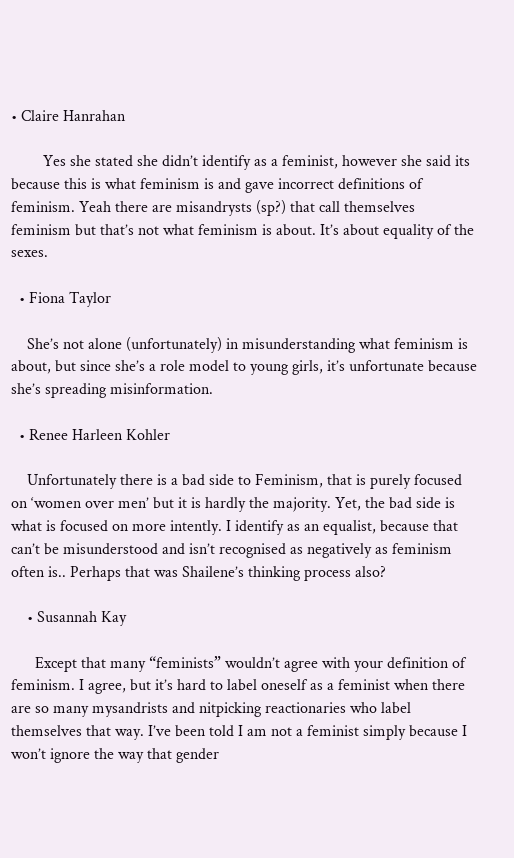• Claire Hanrahan

        Yes she stated she didn’t identify as a feminist, however she said its because this is what feminism is and gave incorrect definitions of feminism. Yeah there are misandrysts (sp?) that call themselves feminism but that’s not what feminism is about. It’s about equality of the sexes.

  • Fiona Taylor

    She’s not alone (unfortunately) in misunderstanding what feminism is about, but since she’s a role model to young girls, it’s unfortunate because she’s spreading misinformation.

  • Renee Harleen Kohler

    Unfortunately there is a bad side to Feminism, that is purely focused on ‘women over men’ but it is hardly the majority. Yet, the bad side is what is focused on more intently. I identify as an equalist, because that can’t be misunderstood and isn’t recognised as negatively as feminism often is.. Perhaps that was Shailene’s thinking process also?

    • Susannah Kay

      Except that many “feminists” wouldn’t agree with your definition of feminism. I agree, but it’s hard to label oneself as a feminist when there are so many mysandrists and nitpicking reactionaries who label themselves that way. I’ve been told I am not a feminist simply because I won’t ignore the way that gender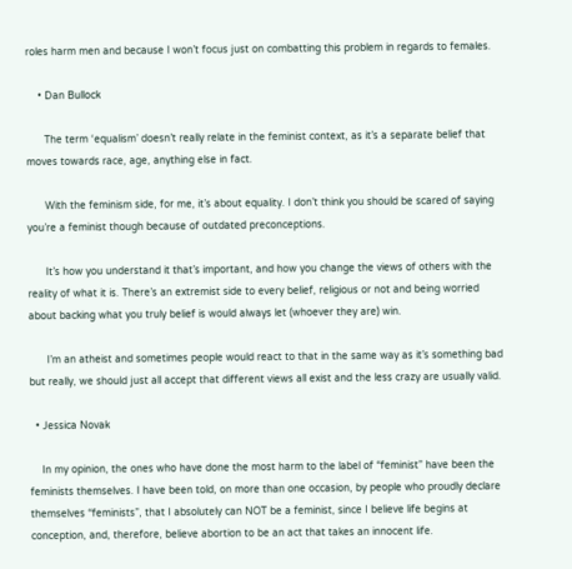roles harm men and because I won’t focus just on combatting this problem in regards to females.

    • Dan Bullock

      The term ‘equalism’ doesn’t really relate in the feminist context, as it’s a separate belief that moves towards race, age, anything else in fact.

      With the feminism side, for me, it’s about equality. I don’t think you should be scared of saying you’re a feminist though because of outdated preconceptions.

      It’s how you understand it that’s important, and how you change the views of others with the reality of what it is. There’s an extremist side to every belief, religious or not and being worried about backing what you truly belief is would always let (whoever they are) win.

      I’m an atheist and sometimes people would react to that in the same way as it’s something bad but really, we should just all accept that different views all exist and the less crazy are usually valid.

  • Jessica Novak

    In my opinion, the ones who have done the most harm to the label of “feminist” have been the feminists themselves. I have been told, on more than one occasion, by people who proudly declare themselves “feminists”, that I absolutely can NOT be a feminist, since I believe life begins at conception, and, therefore, believe abortion to be an act that takes an innocent life.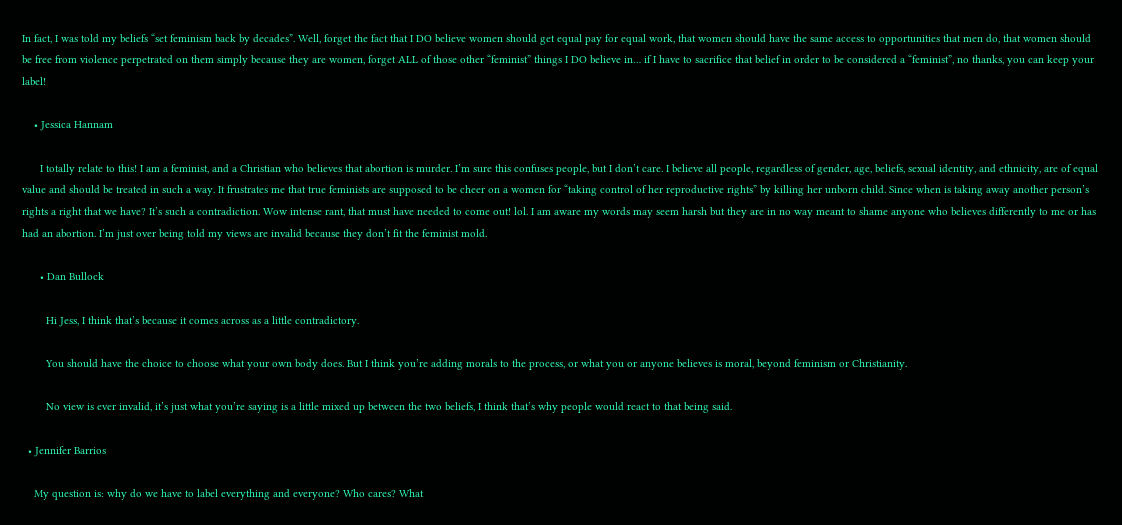In fact, I was told my beliefs “set feminism back by decades”. Well, forget the fact that I DO believe women should get equal pay for equal work, that women should have the same access to opportunities that men do, that women should be free from violence perpetrated on them simply because they are women, forget ALL of those other “feminist” things I DO believe in… if I have to sacrifice that belief in order to be considered a “feminist”, no thanks, you can keep your label!

    • Jessica Hannam

      I totally relate to this! I am a feminist, and a Christian who believes that abortion is murder. I’m sure this confuses people, but I don’t care. I believe all people, regardless of gender, age, beliefs, sexual identity, and ethnicity, are of equal value and should be treated in such a way. It frustrates me that true feminists are supposed to be cheer on a women for “taking control of her reproductive rights” by killing her unborn child. Since when is taking away another person’s rights a right that we have? It’s such a contradiction. Wow intense rant, that must have needed to come out! lol. I am aware my words may seem harsh but they are in no way meant to shame anyone who believes differently to me or has had an abortion. I’m just over being told my views are invalid because they don’t fit the feminist mold.

      • Dan Bullock

        Hi Jess, I think that’s because it comes across as a little contradictory.

        You should have the choice to choose what your own body does. But I think you’re adding morals to the process, or what you or anyone believes is moral, beyond feminism or Christianity.

        No view is ever invalid, it’s just what you’re saying is a little mixed up between the two beliefs, I think that’s why people would react to that being said.

  • Jennifer Barrios

    My question is: why do we have to label everything and everyone? Who cares? What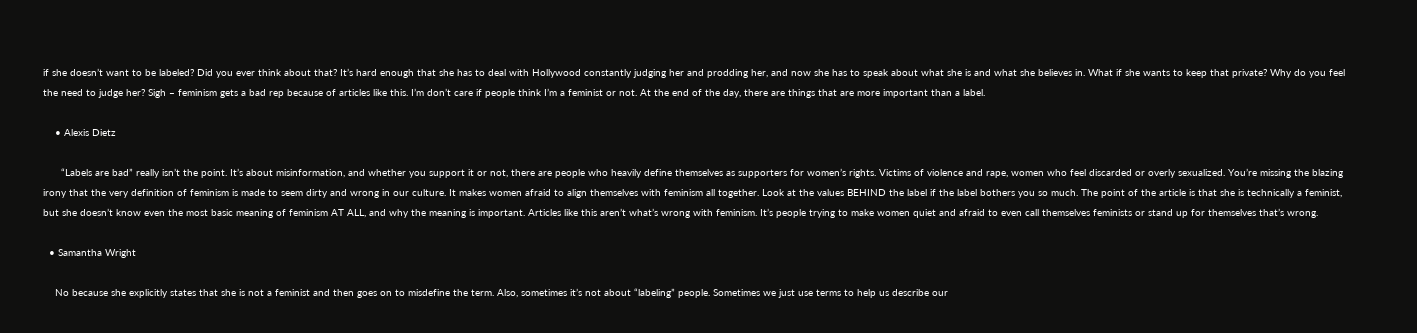if she doesn’t want to be labeled? Did you ever think about that? It’s hard enough that she has to deal with Hollywood constantly judging her and prodding her, and now she has to speak about what she is and what she believes in. What if she wants to keep that private? Why do you feel the need to judge her? Sigh – feminism gets a bad rep because of articles like this. I’m don’t care if people think I’m a feminist or not. At the end of the day, there are things that are more important than a label.

    • Alexis Dietz

      “Labels are bad” really isn’t the point. It’s about misinformation, and whether you support it or not, there are people who heavily define themselves as supporters for women’s rights. Victims of violence and rape, women who feel discarded or overly sexualized. You’re missing the blazing irony that the very definition of feminism is made to seem dirty and wrong in our culture. It makes women afraid to align themselves with feminism all together. Look at the values BEHIND the label if the label bothers you so much. The point of the article is that she is technically a feminist, but she doesn’t know even the most basic meaning of feminism AT ALL, and why the meaning is important. Articles like this aren’t what’s wrong with feminism. It’s people trying to make women quiet and afraid to even call themselves feminists or stand up for themselves that’s wrong.

  • Samantha Wright

    No because she explicitly states that she is not a feminist and then goes on to misdefine the term. Also, sometimes it’s not about “labeling” people. Sometimes we just use terms to help us describe our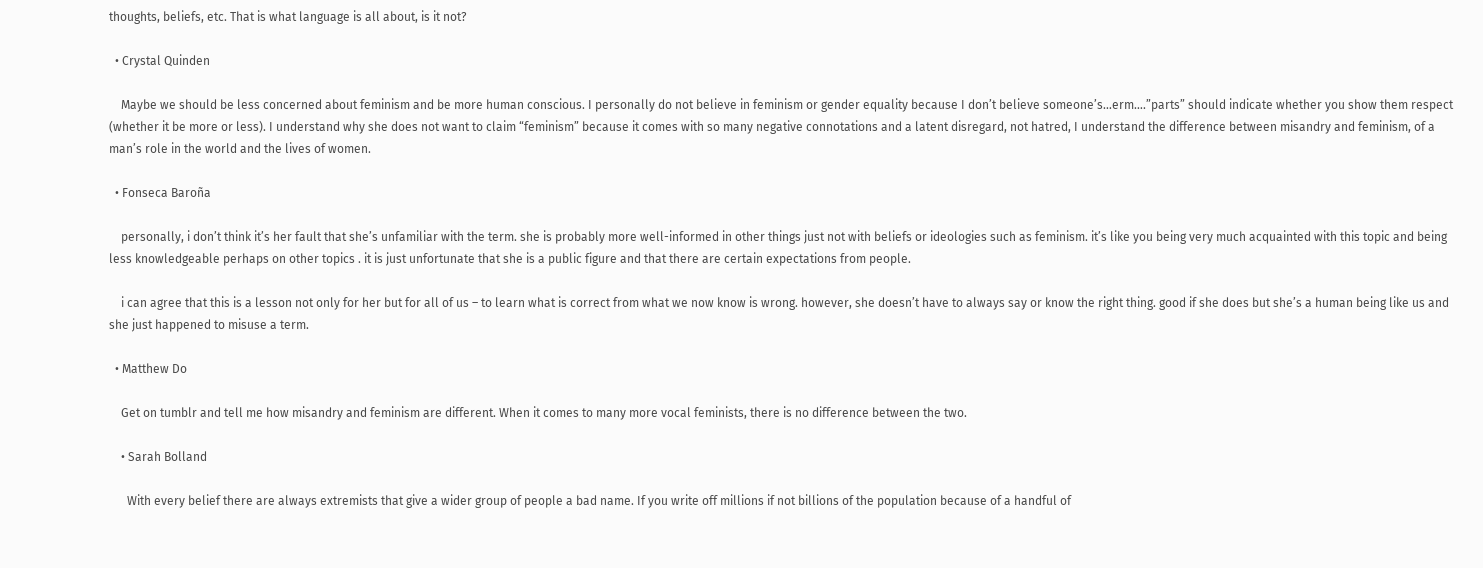thoughts, beliefs, etc. That is what language is all about, is it not?

  • Crystal Quinden

    Maybe we should be less concerned about feminism and be more human conscious. I personally do not believe in feminism or gender equality because I don’t believe someone’s…erm….”parts” should indicate whether you show them respect (whether it be more or less). I understand why she does not want to claim “feminism” because it comes with so many negative connotations and a latent disregard, not hatred, I understand the difference between misandry and feminism, of a man’s role in the world and the lives of women.

  • Fonseca Baroña

    personally, i don’t think it’s her fault that she’s unfamiliar with the term. she is probably more well-informed in other things just not with beliefs or ideologies such as feminism. it’s like you being very much acquainted with this topic and being less knowledgeable perhaps on other topics . it is just unfortunate that she is a public figure and that there are certain expectations from people.

    i can agree that this is a lesson not only for her but for all of us – to learn what is correct from what we now know is wrong. however, she doesn’t have to always say or know the right thing. good if she does but she’s a human being like us and she just happened to misuse a term.

  • Matthew Do

    Get on tumblr and tell me how misandry and feminism are different. When it comes to many more vocal feminists, there is no difference between the two.

    • Sarah Bolland

      With every belief there are always extremists that give a wider group of people a bad name. If you write off millions if not billions of the population because of a handful of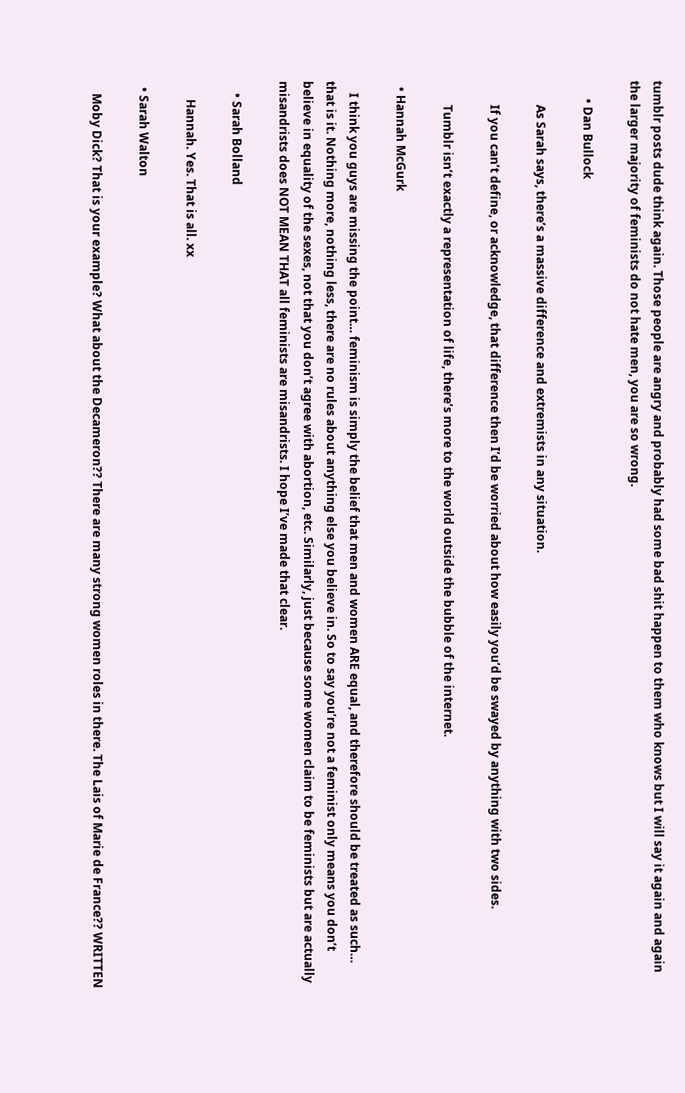tumblr posts dude think again. Those people are angry and probably had some bad shit happen to them who knows but I will say it again and again the larger majority of feminists do not hate men, you are so wrong.

      • Dan Bullock

        As Sarah says, there’s a massive difference and extremists in any situation.

        If you can’t define, or acknowledge, that difference then I’d be worried about how easily you’d be swayed by anything with two sides.

        Tumblr isn’t exactly a representation of life, there’s more to the world outside the bubble of the internet.

  • Hannah McGurk

    I think you guys are missing the point… feminism is simply the belief that men and women ARE equal, and therefore should be treated as such… that is it. Nothing more, nothing less, there are no rules about anything else you believe in. So to say you’re not a feminist only means you don’t believe in equality of the sexes, not that you don’t agree with abortion, etc. Similarly, just because some women claim to be feminists but are actually misandrists does NOT MEAN THAT all feminists are misandrists. I hope I’ve made that clear.

    • Sarah Bolland

      Hannah. Yes. That is all. xx

  • Sarah Walton

    Moby Dick? That is your example? What about the Decameron?? There are many strong women roles in there. The Lais of Marie de France?? WRITTEN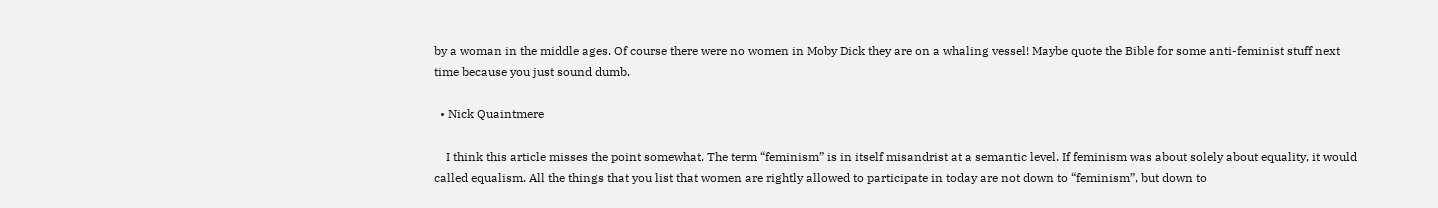by a woman in the middle ages. Of course there were no women in Moby Dick they are on a whaling vessel! Maybe quote the Bible for some anti-feminist stuff next time because you just sound dumb.

  • Nick Quaintmere

    I think this article misses the point somewhat. The term “feminism” is in itself misandrist at a semantic level. If feminism was about solely about equality, it would called equalism. All the things that you list that women are rightly allowed to participate in today are not down to “feminism”, but down to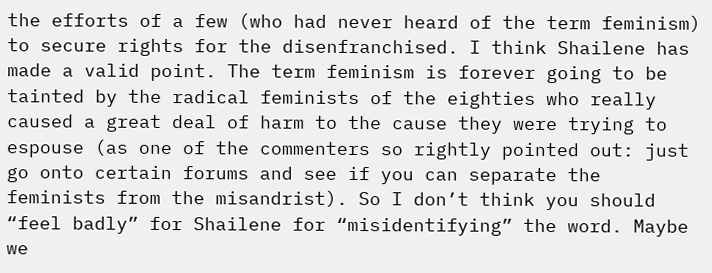the efforts of a few (who had never heard of the term feminism) to secure rights for the disenfranchised. I think Shailene has made a valid point. The term feminism is forever going to be tainted by the radical feminists of the eighties who really caused a great deal of harm to the cause they were trying to espouse (as one of the commenters so rightly pointed out: just go onto certain forums and see if you can separate the feminists from the misandrist). So I don’t think you should “feel badly” for Shailene for “misidentifying” the word. Maybe we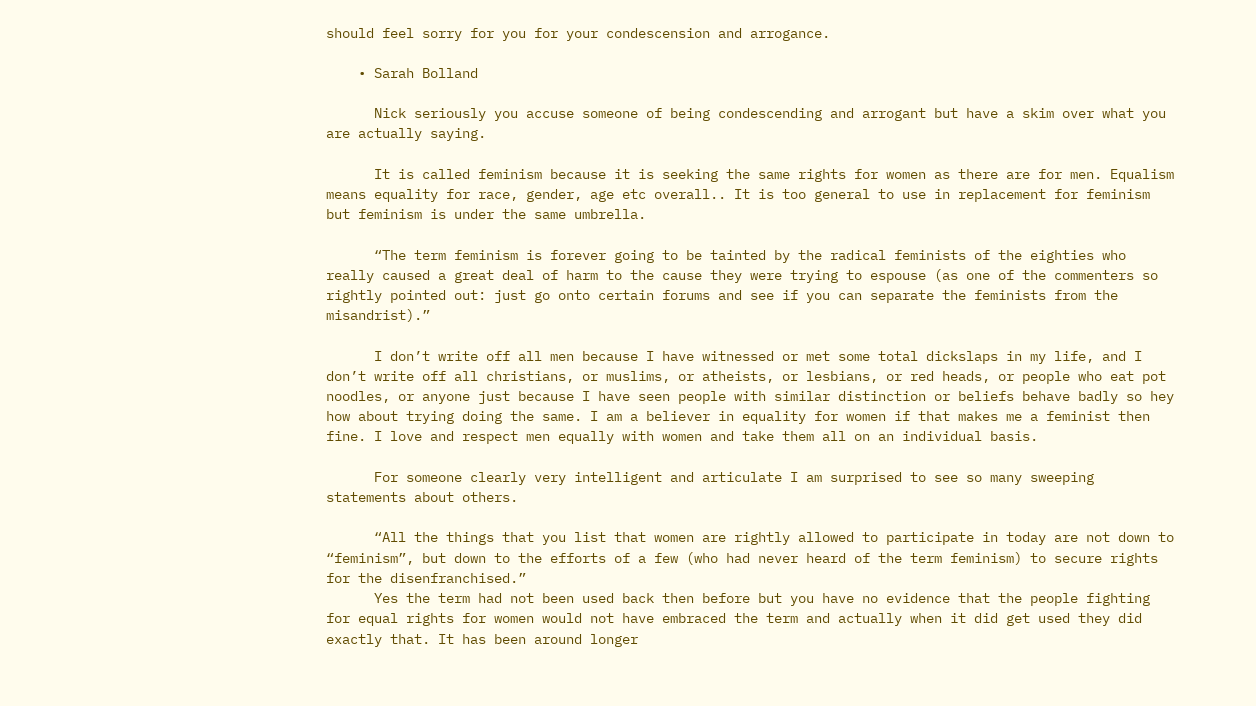should feel sorry for you for your condescension and arrogance.

    • Sarah Bolland

      Nick seriously you accuse someone of being condescending and arrogant but have a skim over what you are actually saying.

      It is called feminism because it is seeking the same rights for women as there are for men. Equalism means equality for race, gender, age etc overall.. It is too general to use in replacement for feminism but feminism is under the same umbrella.

      “The term feminism is forever going to be tainted by the radical feminists of the eighties who really caused a great deal of harm to the cause they were trying to espouse (as one of the commenters so rightly pointed out: just go onto certain forums and see if you can separate the feminists from the misandrist).”

      I don’t write off all men because I have witnessed or met some total dickslaps in my life, and I don’t write off all christians, or muslims, or atheists, or lesbians, or red heads, or people who eat pot noodles, or anyone just because I have seen people with similar distinction or beliefs behave badly so hey how about trying doing the same. I am a believer in equality for women if that makes me a feminist then fine. I love and respect men equally with women and take them all on an individual basis.

      For someone clearly very intelligent and articulate I am surprised to see so many sweeping statements about others.

      “All the things that you list that women are rightly allowed to participate in today are not down to “feminism”, but down to the efforts of a few (who had never heard of the term feminism) to secure rights for the disenfranchised.”
      Yes the term had not been used back then before but you have no evidence that the people fighting for equal rights for women would not have embraced the term and actually when it did get used they did exactly that. It has been around longer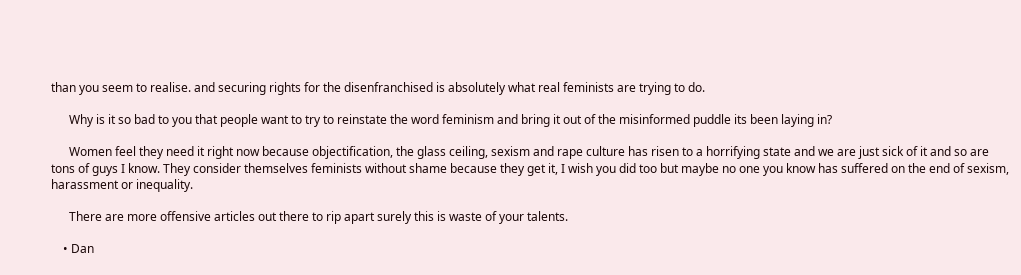than you seem to realise. and securing rights for the disenfranchised is absolutely what real feminists are trying to do.

      Why is it so bad to you that people want to try to reinstate the word feminism and bring it out of the misinformed puddle its been laying in?

      Women feel they need it right now because objectification, the glass ceiling, sexism and rape culture has risen to a horrifying state and we are just sick of it and so are tons of guys I know. They consider themselves feminists without shame because they get it, I wish you did too but maybe no one you know has suffered on the end of sexism, harassment or inequality.

      There are more offensive articles out there to rip apart surely this is waste of your talents.

    • Dan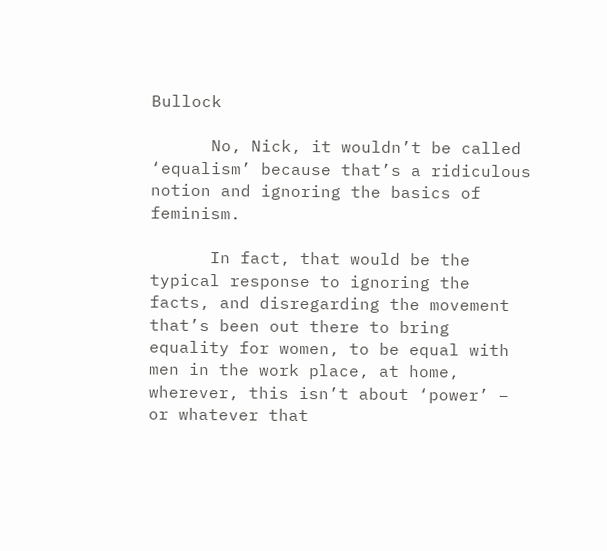Bullock

      No, Nick, it wouldn’t be called ‘equalism’ because that’s a ridiculous notion and ignoring the basics of feminism.

      In fact, that would be the typical response to ignoring the facts, and disregarding the movement that’s been out there to bring equality for women, to be equal with men in the work place, at home, wherever, this isn’t about ‘power’ – or whatever that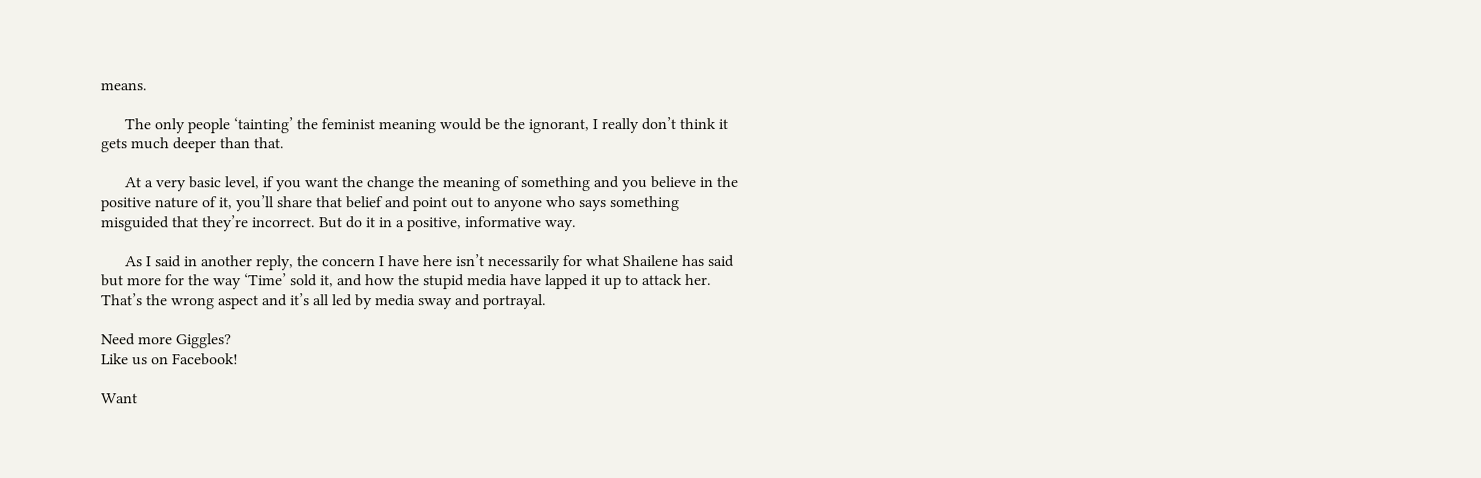means.

      The only people ‘tainting’ the feminist meaning would be the ignorant, I really don’t think it gets much deeper than that.

      At a very basic level, if you want the change the meaning of something and you believe in the positive nature of it, you’ll share that belief and point out to anyone who says something misguided that they’re incorrect. But do it in a positive, informative way.

      As I said in another reply, the concern I have here isn’t necessarily for what Shailene has said but more for the way ‘Time’ sold it, and how the stupid media have lapped it up to attack her. That’s the wrong aspect and it’s all led by media sway and portrayal.

Need more Giggles?
Like us on Facebook!

Want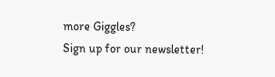more Giggles?
Sign up for our newsletter!